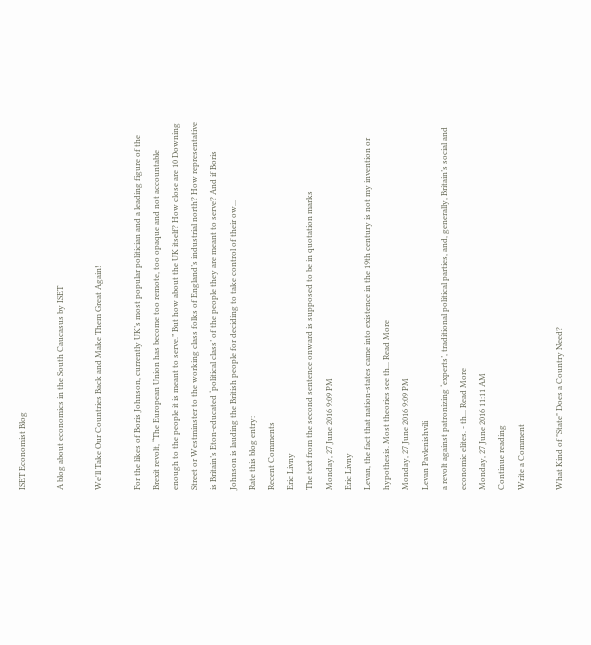ISET Economist Blog

A blog about economics in the South Caucasus by ISET

We'll Take Our Countries Back and Make Them Great Again!

For the likes of Boris Johnson, currently UK’s most popular politician and a leading figure of the Brexit revolt, “The European Union has become too remote, too opaque and not accountable enough to the people it is meant to serve.” But how about the UK itself? How close are 10 Downing Street or Westminster to the working class folks of England’s industrial north? How representative is Britain’s Eton-educated ‘political class’ of the people they are meant to serve? And if Boris Johnson is lauding the British people for deciding to take control of their ow...
Rate this blog entry:
Recent Comments
Eric Livny
The text from the second sentence onward is supposed to be in quotation marks
Monday, 27 June 2016 9:09 PM
Eric Livny
Levan, the fact that nation-states came into existence in the 19th century is not my invention or hypothesis. Most theories see th... Read More
Monday, 27 June 2016 9:09 PM
Levan Pavlenishvili
a revolt against patronizing ‘experts’, traditional political parties, and, generally, Britain’s social and economic elites. - th... Read More
Monday, 27 June 2016 11:11 AM
Continue reading
Write a Comment

What Kind of "State" Does a Country Need?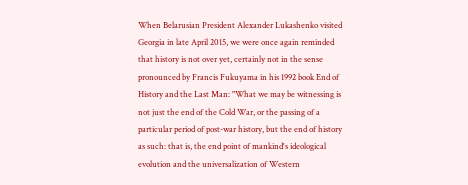When Belarusian President Alexander Lukashenko visited Georgia in late April 2015, we were once again reminded that history is not over yet, certainly not in the sense pronounced by Francis Fukuyama in his 1992 book End of History and the Last Man: "What we may be witnessing is not just the end of the Cold War, or the passing of a particular period of post-war history, but the end of history as such: that is, the end point of mankind's ideological evolution and the universalization of Western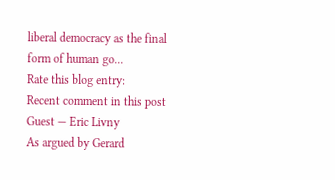liberal democracy as the final form of human go...
Rate this blog entry:
Recent comment in this post
Guest — Eric Livny
As argued by Gerard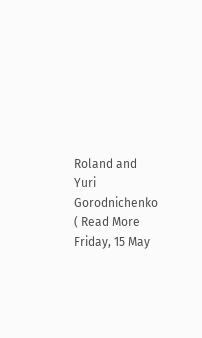Roland and Yuri Gorodnichenko ( Read More
Friday, 15 May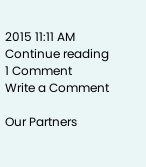2015 11:11 AM
Continue reading
1 Comment
Write a Comment

Our Partners